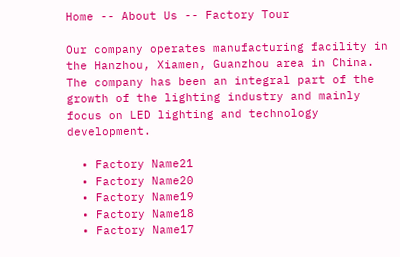Home -- About Us -- Factory Tour

Our company operates manufacturing facility in the Hanzhou, Xiamen, Guanzhou area in China.
The company has been an integral part of the growth of the lighting industry and mainly focus on LED lighting and technology development.

  • Factory Name21
  • Factory Name20
  • Factory Name19
  • Factory Name18
  • Factory Name17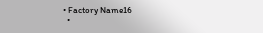• Factory Name16
  •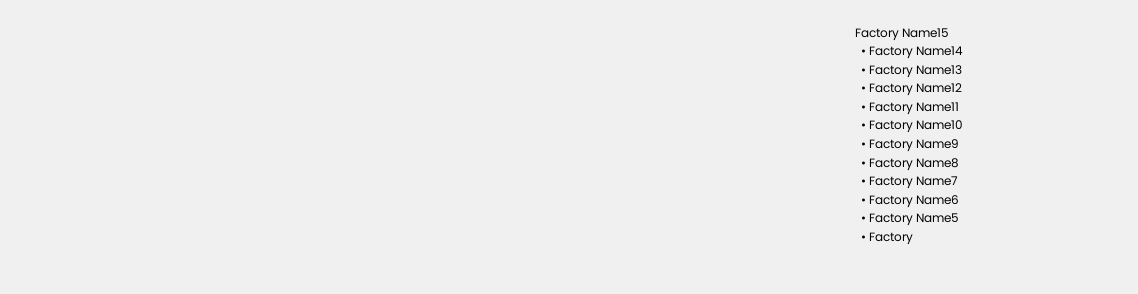Factory Name15
  • Factory Name14
  • Factory Name13
  • Factory Name12
  • Factory Name11
  • Factory Name10
  • Factory Name9
  • Factory Name8
  • Factory Name7
  • Factory Name6
  • Factory Name5
  • Factory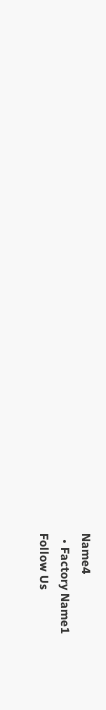Name4
  • Factory Name1
Follow Us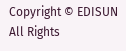Copyright © EDISUN All Rights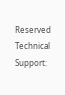Reserved Technical Support: